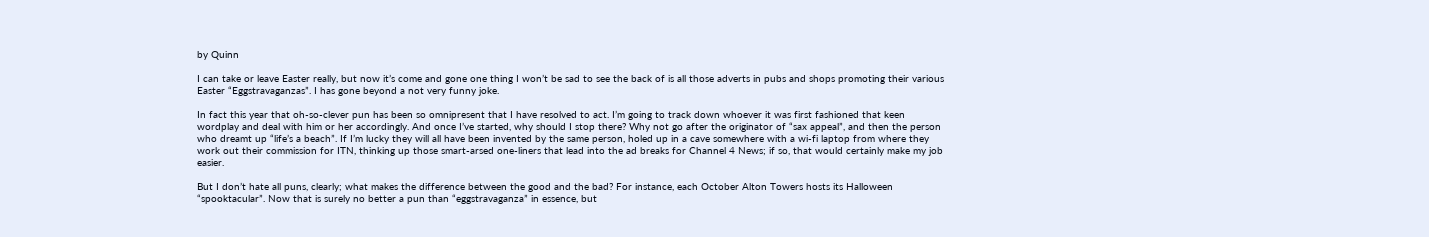by Quinn

I can take or leave Easter really, but now it’s come and gone one thing I won’t be sad to see the back of is all those adverts in pubs and shops promoting their various Easter “Eggstravaganzas”. I has gone beyond a not very funny joke.

In fact this year that oh-so-clever pun has been so omnipresent that I have resolved to act. I’m going to track down whoever it was first fashioned that keen wordplay and deal with him or her accordingly. And once I’ve started, why should I stop there? Why not go after the originator of “sax appeal”, and then the person who dreamt up “life’s a beach”. If I’m lucky they will all have been invented by the same person, holed up in a cave somewhere with a wi-fi laptop from where they work out their commission for ITN, thinking up those smart-arsed one-liners that lead into the ad breaks for Channel 4 News; if so, that would certainly make my job easier.

But I don’t hate all puns, clearly; what makes the difference between the good and the bad? For instance, each October Alton Towers hosts its Halloween “spooktacular”. Now that is surely no better a pun than “eggstravaganza” in essence, but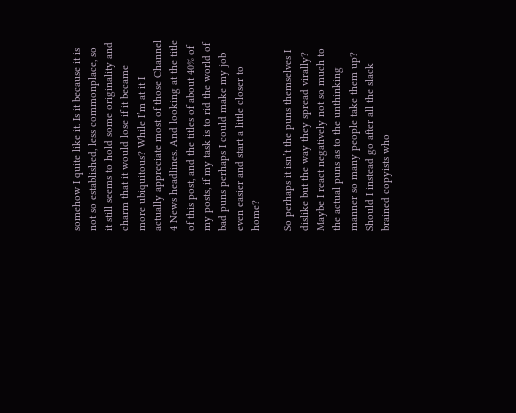somehow I quite like it. Is it because it is not so established, less commonplace, so it still seems to hold some originality and charm that it would lose if it became more ubiquitous? While I’m at it I actually appreciate most of those Channel 4 News headlines. And looking at the title of this post, and the titles of about 40% of my posts, if my task is to rid the world of bad puns perhaps I could make my job even easier and start a little closer to home?

So perhaps it isn’t the puns themselves I dislike but the way they spread virally? Maybe I react negatively not so much to the actual puns as to the unthinking manner so many people take them up? Should I instead go after all the slack brained copyists who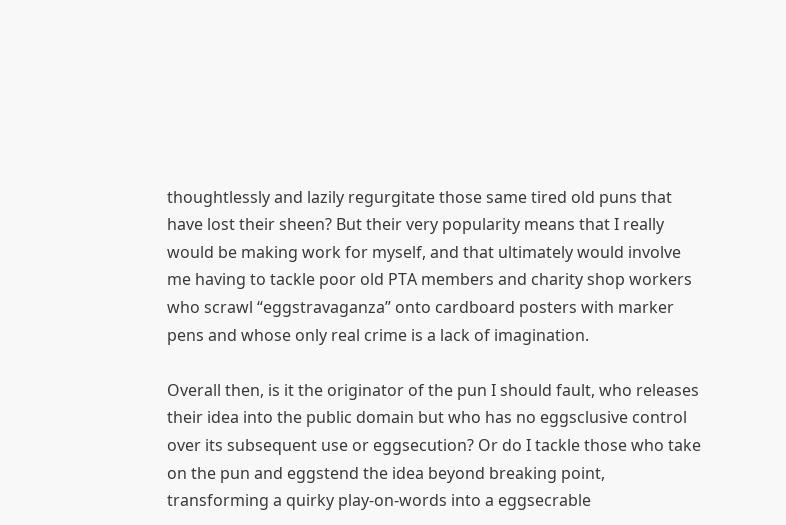thoughtlessly and lazily regurgitate those same tired old puns that have lost their sheen? But their very popularity means that I really would be making work for myself, and that ultimately would involve me having to tackle poor old PTA members and charity shop workers who scrawl “eggstravaganza” onto cardboard posters with marker pens and whose only real crime is a lack of imagination.

Overall then, is it the originator of the pun I should fault, who releases their idea into the public domain but who has no eggsclusive control over its subsequent use or eggsecution? Or do I tackle those who take on the pun and eggstend the idea beyond breaking point, transforming a quirky play-on-words into a eggsecrable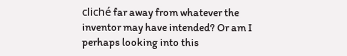cliché far away from whatever the inventor may have intended? Or am I perhaps looking into this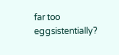far too eggsistentially?